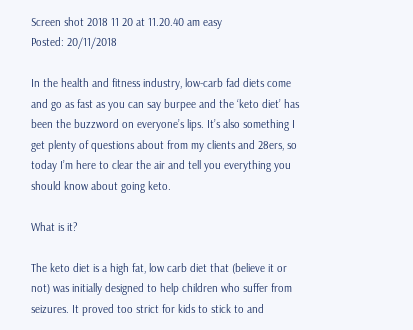Screen shot 2018 11 20 at 11.20.40 am easy
Posted: 20/11/2018

In the health and fitness industry, low-carb fad diets come and go as fast as you can say burpee and the ‘keto diet’ has been the buzzword on everyone’s lips. It’s also something I get plenty of questions about from my clients and 28ers, so today I’m here to clear the air and tell you everything you should know about going keto.

What is it?

The keto diet is a high fat, low carb diet that (believe it or not) was initially designed to help children who suffer from seizures. It proved too strict for kids to stick to and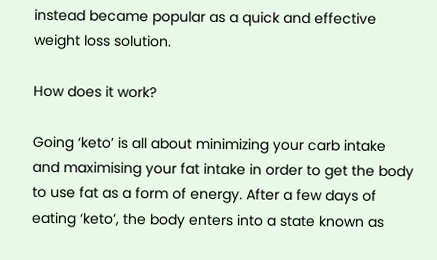instead became popular as a quick and effective weight loss solution.

How does it work?

Going ‘keto’ is all about minimizing your carb intake and maximising your fat intake in order to get the body to use fat as a form of energy. After a few days of eating ‘keto’, the body enters into a state known as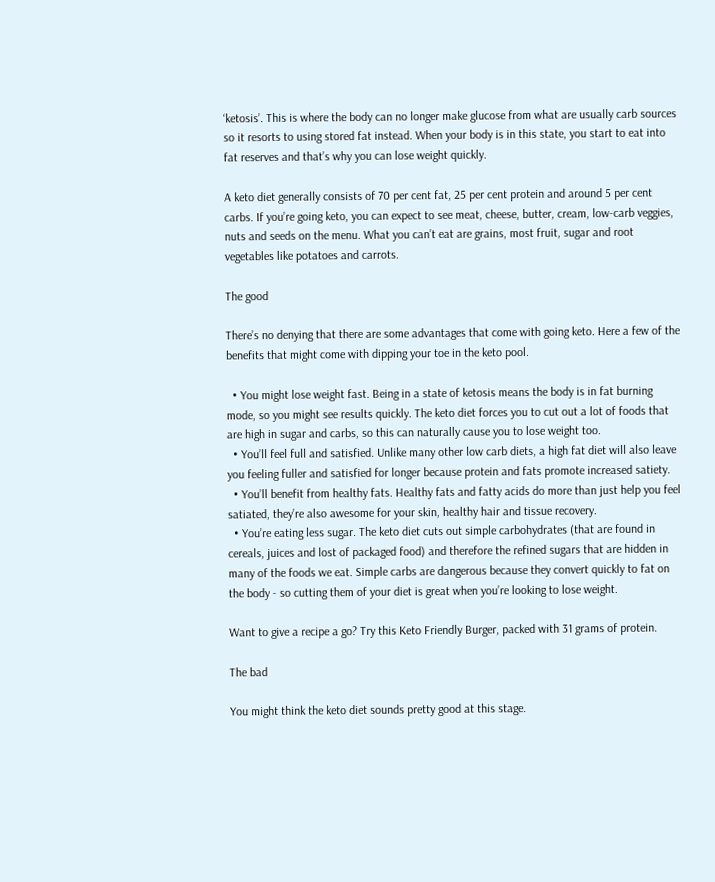‘ketosis’. This is where the body can no longer make glucose from what are usually carb sources so it resorts to using stored fat instead. When your body is in this state, you start to eat into fat reserves and that’s why you can lose weight quickly.

A keto diet generally consists of 70 per cent fat, 25 per cent protein and around 5 per cent carbs. If you’re going keto, you can expect to see meat, cheese, butter, cream, low-carb veggies, nuts and seeds on the menu. What you can’t eat are grains, most fruit, sugar and root vegetables like potatoes and carrots.

The good

There’s no denying that there are some advantages that come with going keto. Here a few of the benefits that might come with dipping your toe in the keto pool.

  • You might lose weight fast. Being in a state of ketosis means the body is in fat burning mode, so you might see results quickly. The keto diet forces you to cut out a lot of foods that are high in sugar and carbs, so this can naturally cause you to lose weight too.
  • You’ll feel full and satisfied. Unlike many other low carb diets, a high fat diet will also leave you feeling fuller and satisfied for longer because protein and fats promote increased satiety.
  • You’ll benefit from healthy fats. Healthy fats and fatty acids do more than just help you feel satiated, they’re also awesome for your skin, healthy hair and tissue recovery.
  • You’re eating less sugar. The keto diet cuts out simple carbohydrates (that are found in cereals, juices and lost of packaged food) and therefore the refined sugars that are hidden in many of the foods we eat. Simple carbs are dangerous because they convert quickly to fat on the body - so cutting them of your diet is great when you’re looking to lose weight.

Want to give a recipe a go? Try this Keto Friendly Burger, packed with 31 grams of protein.

The bad

You might think the keto diet sounds pretty good at this stage.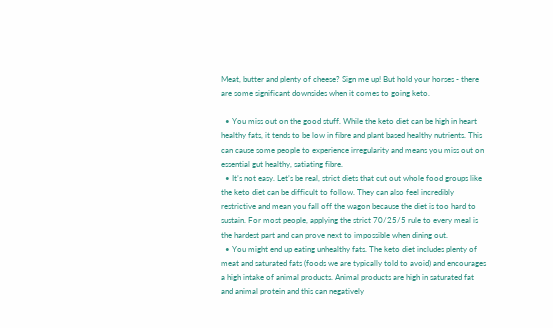Meat, butter and plenty of cheese? Sign me up! But hold your horses - there are some significant downsides when it comes to going keto.

  • You miss out on the good stuff. While the keto diet can be high in heart healthy fats, it tends to be low in fibre and plant based healthy nutrients. This can cause some people to experience irregularity and means you miss out on essential gut healthy, satiating fibre.
  • It’s not easy. Let’s be real, strict diets that cut out whole food groups like the keto diet can be difficult to follow. They can also feel incredibly restrictive and mean you fall off the wagon because the diet is too hard to sustain. For most people, applying the strict 70/25/5 rule to every meal is the hardest part and can prove next to impossible when dining out.
  • You might end up eating unhealthy fats. The keto diet includes plenty of meat and saturated fats (foods we are typically told to avoid) and encourages a high intake of animal products. Animal products are high in saturated fat and animal protein and this can negatively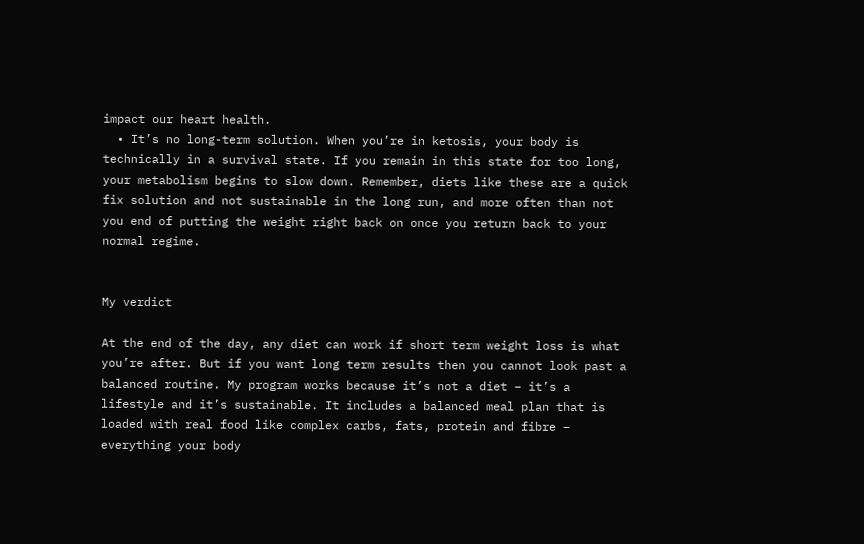impact our heart health.
  • It’s no long-term solution. When you’re in ketosis, your body is technically in a survival state. If you remain in this state for too long, your metabolism begins to slow down. Remember, diets like these are a quick fix solution and not sustainable in the long run, and more often than not you end of putting the weight right back on once you return back to your normal regime.


My verdict

At the end of the day, any diet can work if short term weight loss is what you’re after. But if you want long term results then you cannot look past a balanced routine. My program works because it’s not a diet – it’s a lifestyle and it’s sustainable. It includes a balanced meal plan that is loaded with real food like complex carbs, fats, protein and fibre – everything your body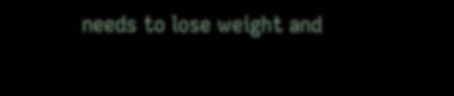needs to lose weight and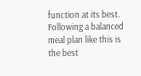function at its best. Following a balanced meal plan like this is the best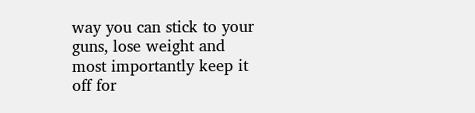way you can stick to your guns, lose weight and most importantly keep it off for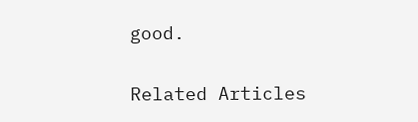good.

Related Articles